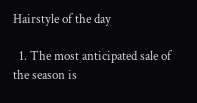Hairstyle of the day

  1. The most anticipated sale of the season is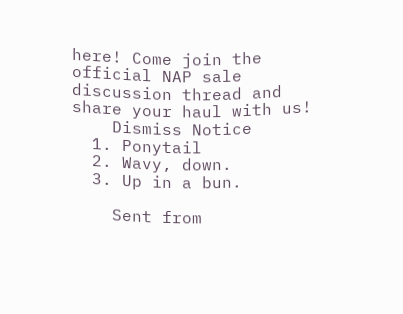here! Come join the official NAP sale discussion thread and share your haul with us!
    Dismiss Notice
  1. Ponytail
  2. Wavy, down.
  3. Up in a bun.

    Sent from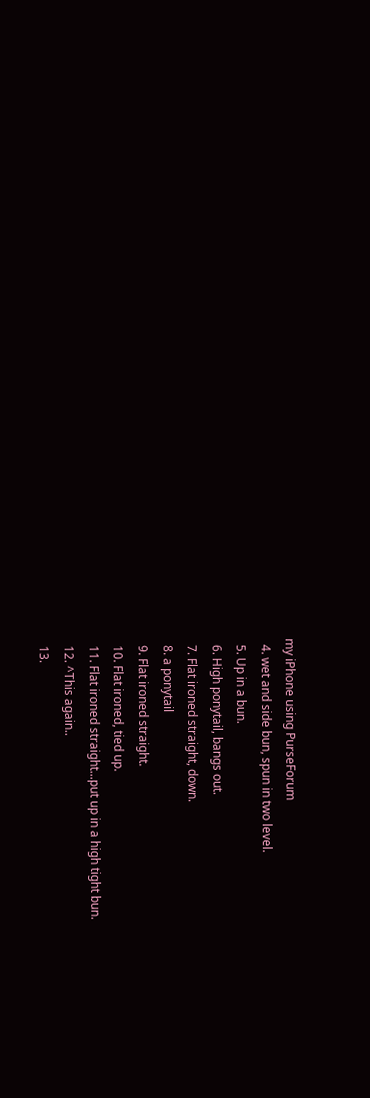my iPhone using PurseForum
  4. wet and side bun, spun in two level.
  5. Up in a bun.
  6. High ponytail, bangs out.
  7. Flat ironed straight, down.
  8. a ponytail
  9. Flat ironed straight.
  10. Flat ironed, tied up.
  11. Flat ironed straight...put up in a high tight bun.
  12. ^This again..
  13.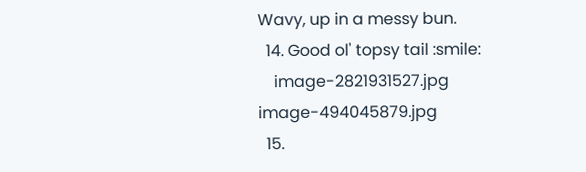Wavy, up in a messy bun.
  14. Good ol' topsy tail :smile:
    image-2821931527.jpg image-494045879.jpg
  15.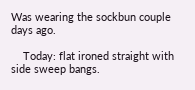Was wearing the sockbun couple days ago.

    Today: flat ironed straight with side sweep bangs.